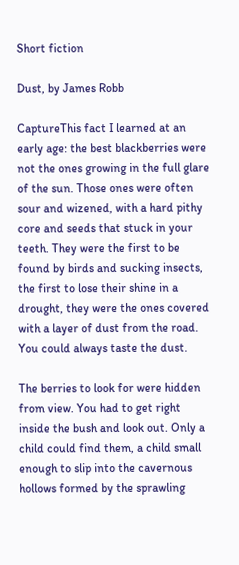Short fiction

Dust, by James Robb

CaptureThis fact I learned at an early age: the best blackberries were not the ones growing in the full glare of the sun. Those ones were often sour and wizened, with a hard pithy core and seeds that stuck in your teeth. They were the first to be found by birds and sucking insects, the first to lose their shine in a drought, they were the ones covered with a layer of dust from the road. You could always taste the dust.

The berries to look for were hidden from view. You had to get right inside the bush and look out. Only a child could find them, a child small enough to slip into the cavernous hollows formed by the sprawling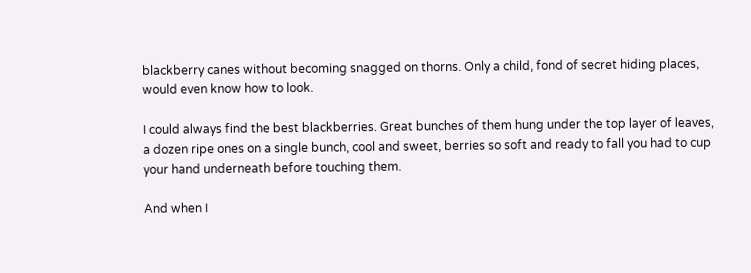blackberry canes without becoming snagged on thorns. Only a child, fond of secret hiding places, would even know how to look.

I could always find the best blackberries. Great bunches of them hung under the top layer of leaves, a dozen ripe ones on a single bunch, cool and sweet, berries so soft and ready to fall you had to cup your hand underneath before touching them.

And when I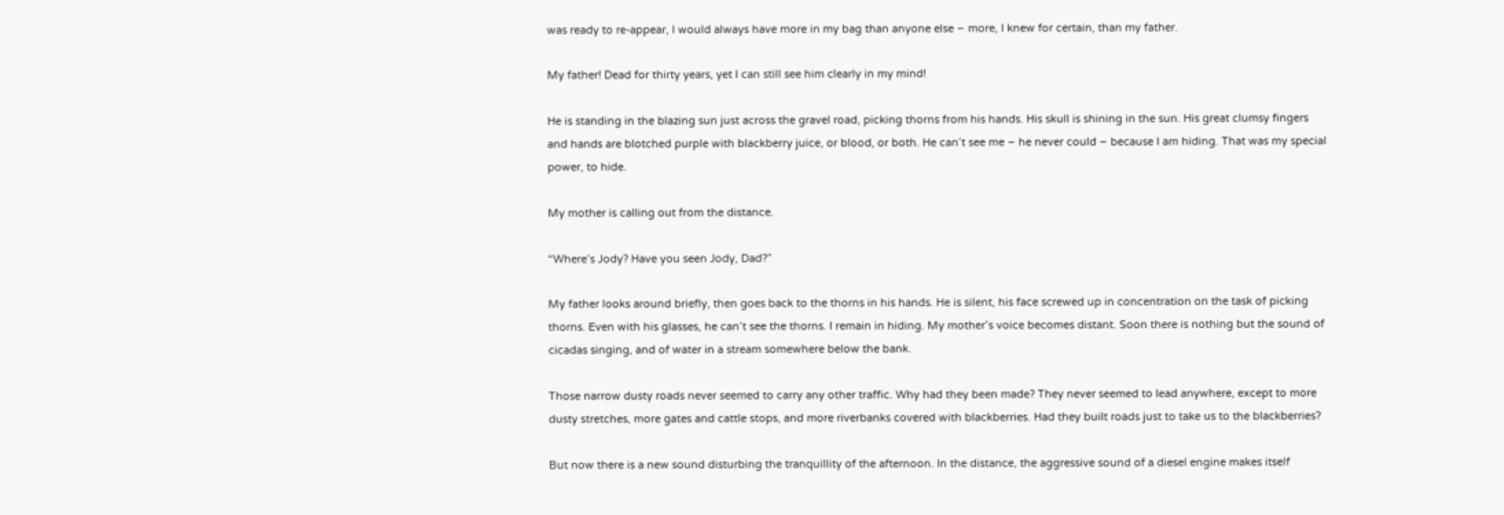was ready to re-appear, I would always have more in my bag than anyone else – more, I knew for certain, than my father.

My father! Dead for thirty years, yet I can still see him clearly in my mind!

He is standing in the blazing sun just across the gravel road, picking thorns from his hands. His skull is shining in the sun. His great clumsy fingers and hands are blotched purple with blackberry juice, or blood, or both. He can’t see me – he never could – because I am hiding. That was my special power, to hide.

My mother is calling out from the distance.

“Where’s Jody? Have you seen Jody, Dad?”

My father looks around briefly, then goes back to the thorns in his hands. He is silent, his face screwed up in concentration on the task of picking thorns. Even with his glasses, he can’t see the thorns. I remain in hiding. My mother’s voice becomes distant. Soon there is nothing but the sound of cicadas singing, and of water in a stream somewhere below the bank.

Those narrow dusty roads never seemed to carry any other traffic. Why had they been made? They never seemed to lead anywhere, except to more dusty stretches, more gates and cattle stops, and more riverbanks covered with blackberries. Had they built roads just to take us to the blackberries?

But now there is a new sound disturbing the tranquillity of the afternoon. In the distance, the aggressive sound of a diesel engine makes itself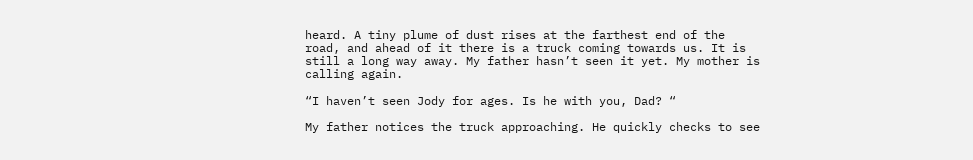heard. A tiny plume of dust rises at the farthest end of the road, and ahead of it there is a truck coming towards us. It is still a long way away. My father hasn’t seen it yet. My mother is calling again.

“I haven’t seen Jody for ages. Is he with you, Dad? “

My father notices the truck approaching. He quickly checks to see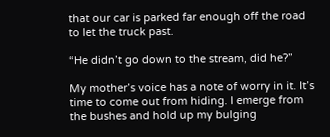that our car is parked far enough off the road to let the truck past.

“He didn’t go down to the stream, did he?”

My mother’s voice has a note of worry in it. It’s time to come out from hiding. I emerge from the bushes and hold up my bulging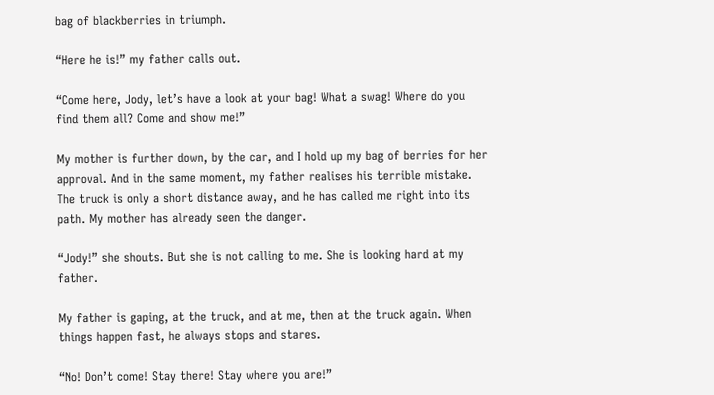bag of blackberries in triumph.

“Here he is!” my father calls out.

“Come here, Jody, let’s have a look at your bag! What a swag! Where do you find them all? Come and show me!”

My mother is further down, by the car, and I hold up my bag of berries for her approval. And in the same moment, my father realises his terrible mistake. The truck is only a short distance away, and he has called me right into its path. My mother has already seen the danger.

“Jody!” she shouts. But she is not calling to me. She is looking hard at my father.

My father is gaping, at the truck, and at me, then at the truck again. When things happen fast, he always stops and stares.

“No! Don’t come! Stay there! Stay where you are!”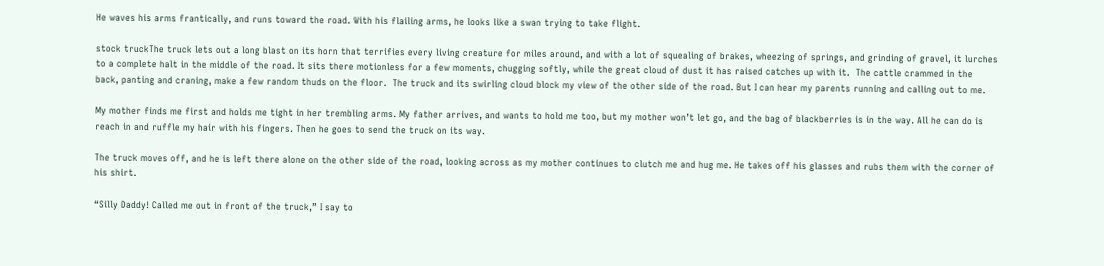He waves his arms frantically, and runs toward the road. With his flailing arms, he looks like a swan trying to take flight.

stock truckThe truck lets out a long blast on its horn that terrifies every living creature for miles around, and with a lot of squealing of brakes, wheezing of springs, and grinding of gravel, it lurches to a complete halt in the middle of the road. It sits there motionless for a few moments, chugging softly, while the great cloud of dust it has raised catches up with it.  The cattle crammed in the back, panting and craning, make a few random thuds on the floor.  The truck and its swirling cloud block my view of the other side of the road. But I can hear my parents running and calling out to me.

My mother finds me first and holds me tight in her trembling arms. My father arrives, and wants to hold me too, but my mother won’t let go, and the bag of blackberries is in the way. All he can do is reach in and ruffle my hair with his fingers. Then he goes to send the truck on its way.

The truck moves off, and he is left there alone on the other side of the road, looking across as my mother continues to clutch me and hug me. He takes off his glasses and rubs them with the corner of his shirt.

“Silly Daddy! Called me out in front of the truck,” I say to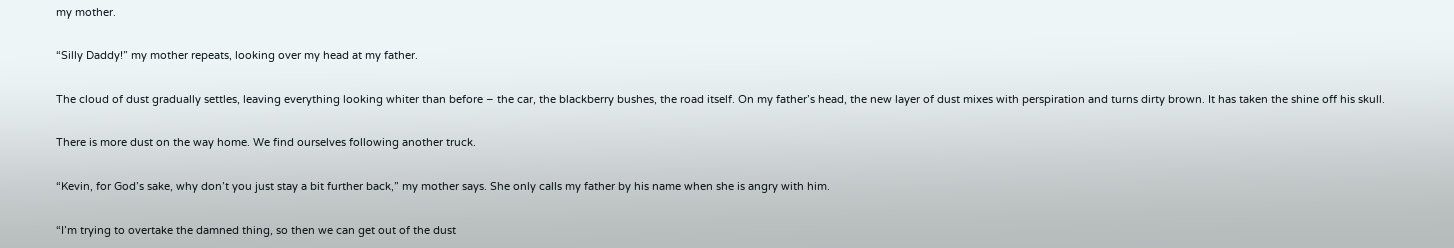my mother.

“Silly Daddy!” my mother repeats, looking over my head at my father.

The cloud of dust gradually settles, leaving everything looking whiter than before – the car, the blackberry bushes, the road itself. On my father’s head, the new layer of dust mixes with perspiration and turns dirty brown. It has taken the shine off his skull.

There is more dust on the way home. We find ourselves following another truck.

“Kevin, for God’s sake, why don’t you just stay a bit further back,” my mother says. She only calls my father by his name when she is angry with him.

“I’m trying to overtake the damned thing, so then we can get out of the dust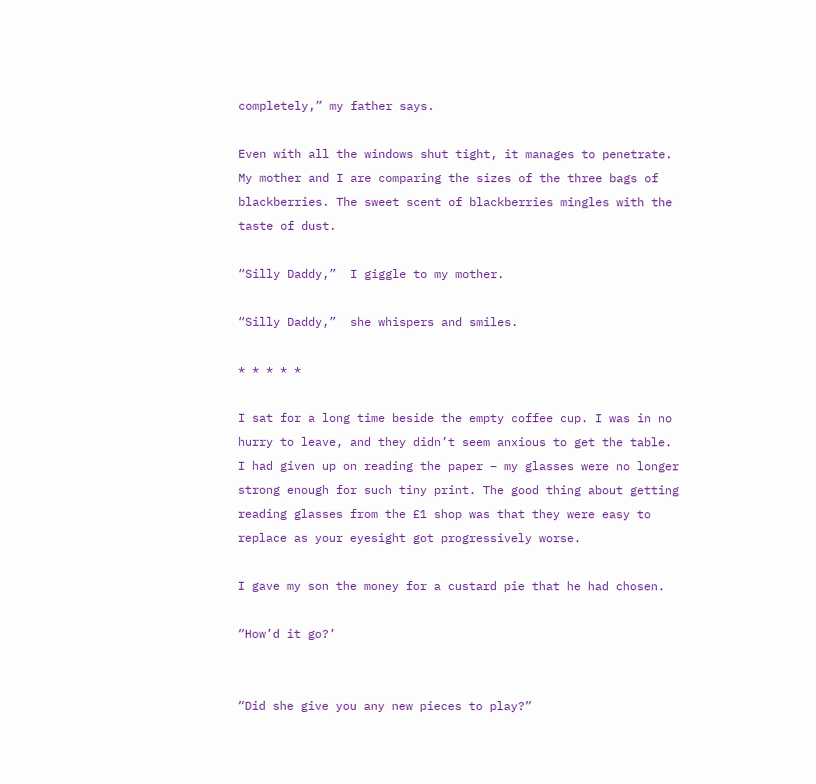completely,” my father says.

Even with all the windows shut tight, it manages to penetrate. My mother and I are comparing the sizes of the three bags of blackberries. The sweet scent of blackberries mingles with the taste of dust.

“Silly Daddy,”  I giggle to my mother.

“Silly Daddy,”  she whispers and smiles.

* * * * *

I sat for a long time beside the empty coffee cup. I was in no hurry to leave, and they didn’t seem anxious to get the table. I had given up on reading the paper – my glasses were no longer strong enough for such tiny print. The good thing about getting reading glasses from the £1 shop was that they were easy to replace as your eyesight got progressively worse.

I gave my son the money for a custard pie that he had chosen.

“How’d it go?’


“Did she give you any new pieces to play?”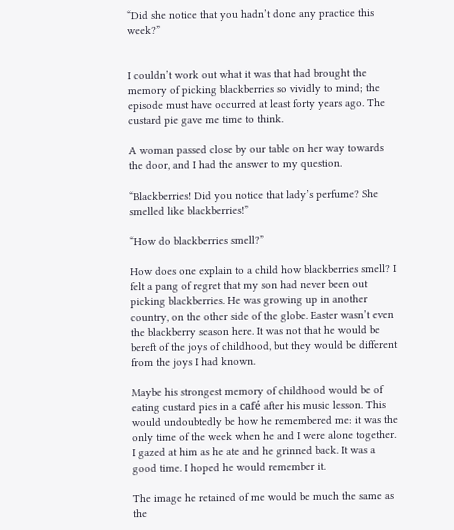“Did she notice that you hadn’t done any practice this week?”


I couldn’t work out what it was that had brought the memory of picking blackberries so vividly to mind; the episode must have occurred at least forty years ago. The custard pie gave me time to think.

A woman passed close by our table on her way towards the door, and I had the answer to my question.

“Blackberries! Did you notice that lady’s perfume? She smelled like blackberries!”

“How do blackberries smell?”

How does one explain to a child how blackberries smell? I felt a pang of regret that my son had never been out picking blackberries. He was growing up in another country, on the other side of the globe. Easter wasn’t even the blackberry season here. It was not that he would be bereft of the joys of childhood, but they would be different from the joys I had known.

Maybe his strongest memory of childhood would be of eating custard pies in a café after his music lesson. This would undoubtedly be how he remembered me: it was the only time of the week when he and I were alone together. I gazed at him as he ate and he grinned back. It was a good time. I hoped he would remember it.

The image he retained of me would be much the same as the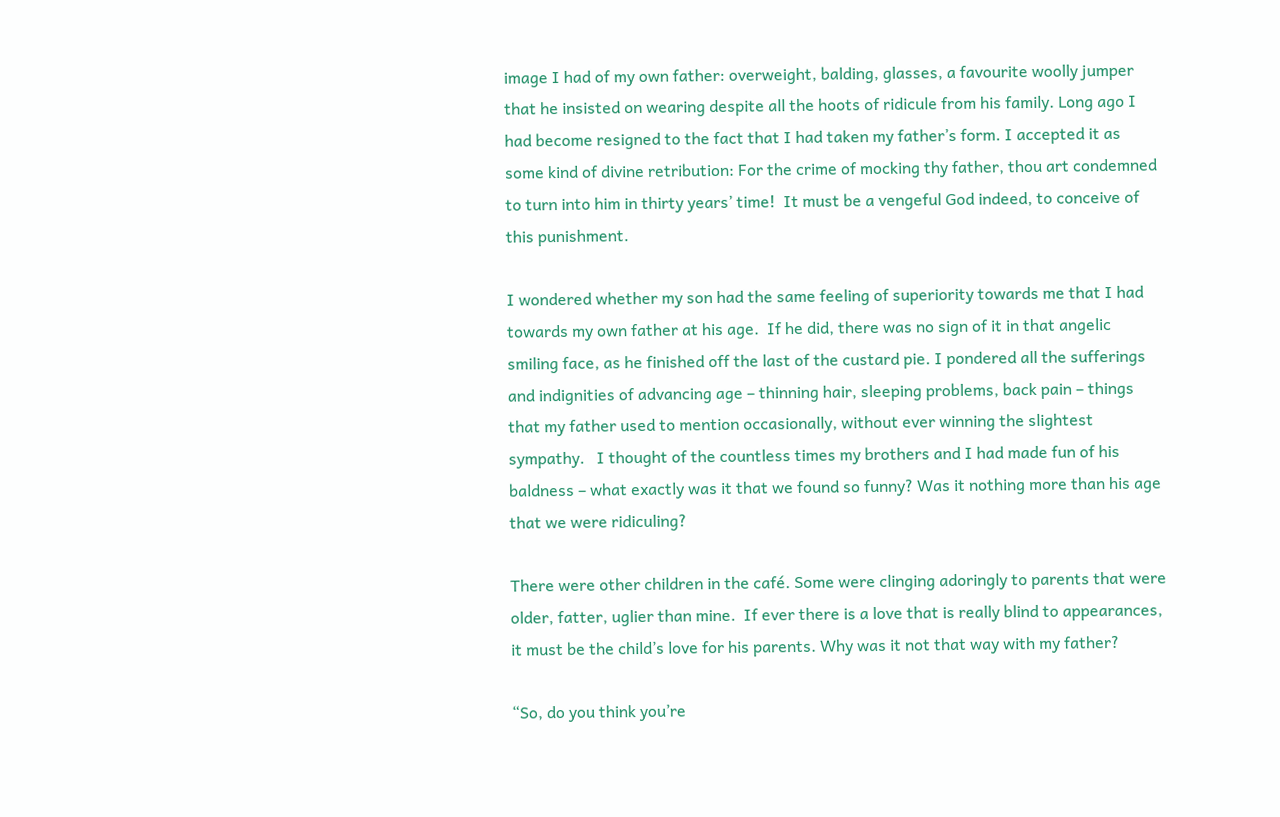image I had of my own father: overweight, balding, glasses, a favourite woolly jumper that he insisted on wearing despite all the hoots of ridicule from his family. Long ago I had become resigned to the fact that I had taken my father’s form. I accepted it as some kind of divine retribution: For the crime of mocking thy father, thou art condemned to turn into him in thirty years’ time!  It must be a vengeful God indeed, to conceive of this punishment.

I wondered whether my son had the same feeling of superiority towards me that I had towards my own father at his age.  If he did, there was no sign of it in that angelic smiling face, as he finished off the last of the custard pie. I pondered all the sufferings and indignities of advancing age – thinning hair, sleeping problems, back pain – things that my father used to mention occasionally, without ever winning the slightest sympathy.   I thought of the countless times my brothers and I had made fun of his baldness – what exactly was it that we found so funny? Was it nothing more than his age that we were ridiculing?

There were other children in the café. Some were clinging adoringly to parents that were older, fatter, uglier than mine.  If ever there is a love that is really blind to appearances, it must be the child’s love for his parents. Why was it not that way with my father?

“So, do you think you’re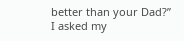better than your Dad?”  I asked my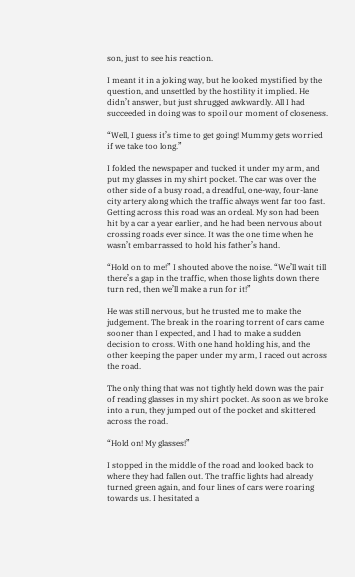son, just to see his reaction.

I meant it in a joking way, but he looked mystified by the question, and unsettled by the hostility it implied. He didn’t answer, but just shrugged awkwardly. All I had succeeded in doing was to spoil our moment of closeness.

“Well, I guess it’s time to get going! Mummy gets worried if we take too long.”

I folded the newspaper and tucked it under my arm, and put my glasses in my shirt pocket. The car was over the other side of a busy road, a dreadful, one-way, four-lane city artery along which the traffic always went far too fast. Getting across this road was an ordeal. My son had been hit by a car a year earlier, and he had been nervous about crossing roads ever since. It was the one time when he wasn’t embarrassed to hold his father’s hand.

“Hold on to me!” I shouted above the noise. “We’ll wait till there’s a gap in the traffic, when those lights down there turn red, then we’ll make a run for it!”

He was still nervous, but he trusted me to make the judgement. The break in the roaring torrent of cars came sooner than I expected, and I had to make a sudden decision to cross. With one hand holding his, and the other keeping the paper under my arm, I raced out across the road.

The only thing that was not tightly held down was the pair of reading glasses in my shirt pocket. As soon as we broke into a run, they jumped out of the pocket and skittered across the road.

“Hold on! My glasses!”

I stopped in the middle of the road and looked back to where they had fallen out. The traffic lights had already turned green again, and four lines of cars were roaring towards us. I hesitated a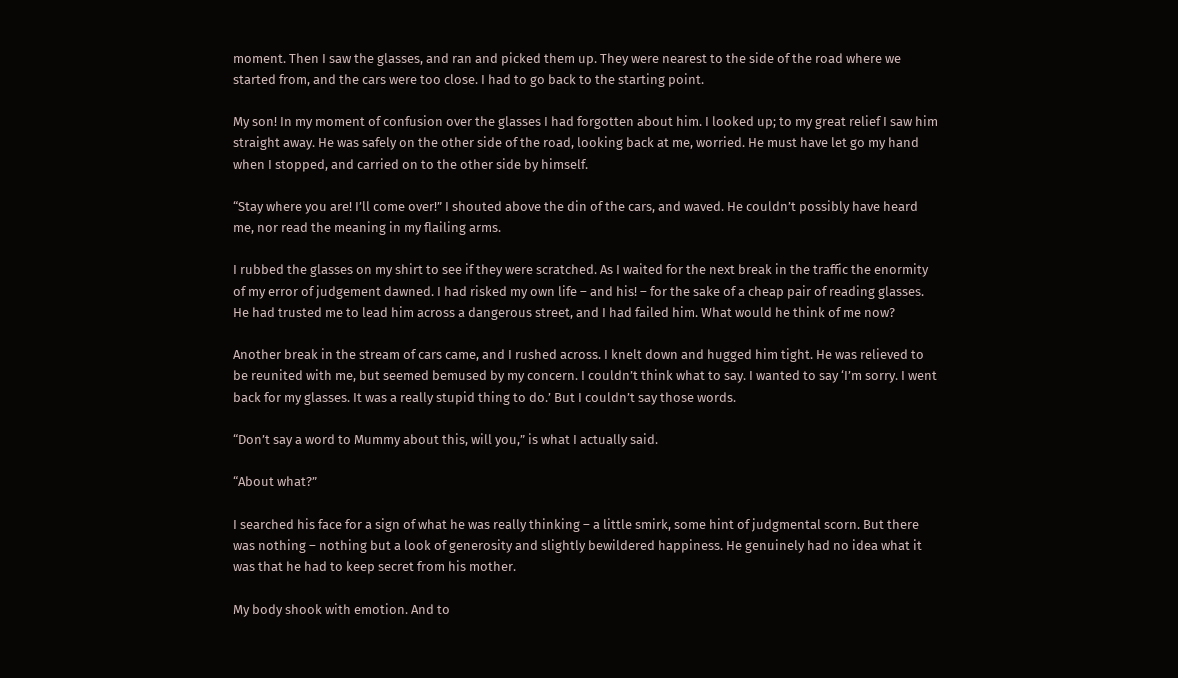moment. Then I saw the glasses, and ran and picked them up. They were nearest to the side of the road where we started from, and the cars were too close. I had to go back to the starting point.

My son! In my moment of confusion over the glasses I had forgotten about him. I looked up; to my great relief I saw him straight away. He was safely on the other side of the road, looking back at me, worried. He must have let go my hand when I stopped, and carried on to the other side by himself.

“Stay where you are! I’ll come over!” I shouted above the din of the cars, and waved. He couldn’t possibly have heard me, nor read the meaning in my flailing arms.

I rubbed the glasses on my shirt to see if they were scratched. As I waited for the next break in the traffic the enormity of my error of judgement dawned. I had risked my own life – and his! – for the sake of a cheap pair of reading glasses. He had trusted me to lead him across a dangerous street, and I had failed him. What would he think of me now?

Another break in the stream of cars came, and I rushed across. I knelt down and hugged him tight. He was relieved to be reunited with me, but seemed bemused by my concern. I couldn’t think what to say. I wanted to say ‘I’m sorry. I went back for my glasses. It was a really stupid thing to do.’ But I couldn’t say those words.

“Don’t say a word to Mummy about this, will you,” is what I actually said.

“About what?”

I searched his face for a sign of what he was really thinking – a little smirk, some hint of judgmental scorn. But there was nothing – nothing but a look of generosity and slightly bewildered happiness. He genuinely had no idea what it was that he had to keep secret from his mother.

My body shook with emotion. And to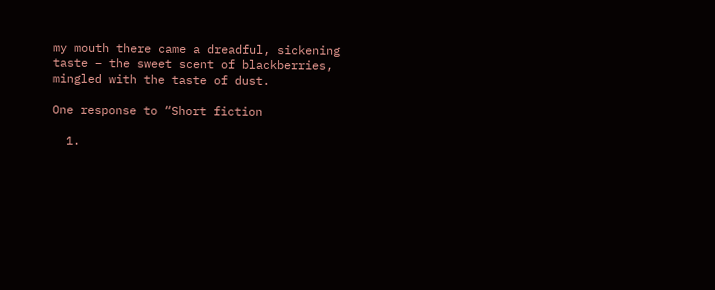my mouth there came a dreadful, sickening taste – the sweet scent of blackberries, mingled with the taste of dust.

One response to “Short fiction

  1.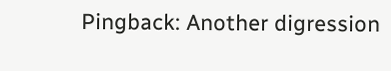Pingback: Another digression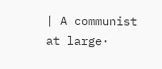| A communist at large·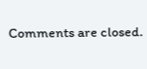Comments are closed.